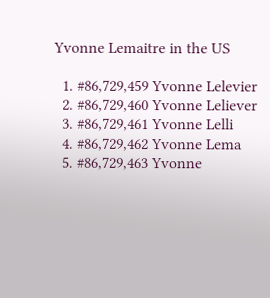Yvonne Lemaitre in the US

  1. #86,729,459 Yvonne Lelevier
  2. #86,729,460 Yvonne Leliever
  3. #86,729,461 Yvonne Lelli
  4. #86,729,462 Yvonne Lema
  5. #86,729,463 Yvonne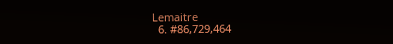Lemaitre
  6. #86,729,464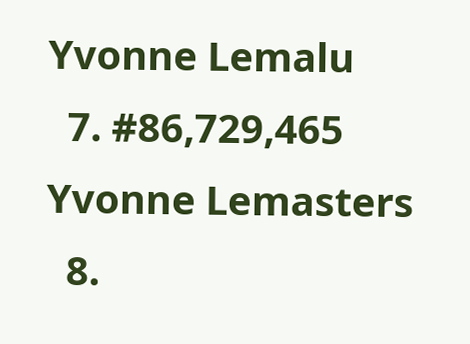Yvonne Lemalu
  7. #86,729,465 Yvonne Lemasters
  8.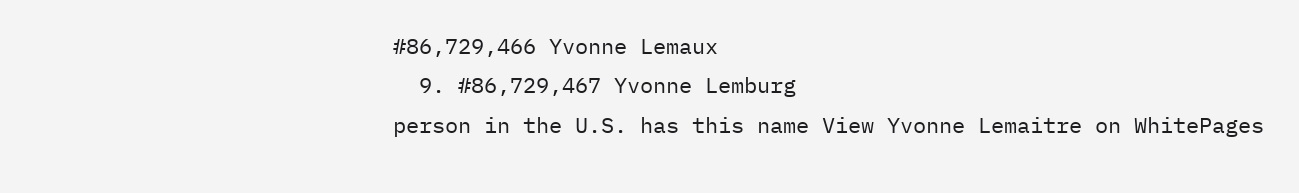#86,729,466 Yvonne Lemaux
  9. #86,729,467 Yvonne Lemburg
person in the U.S. has this name View Yvonne Lemaitre on WhitePages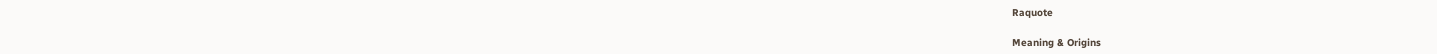Raquote

Meaning & Origins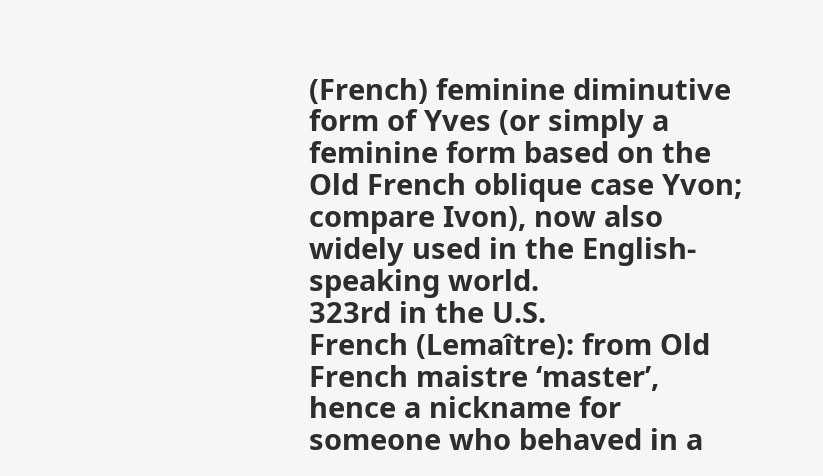(French) feminine diminutive form of Yves (or simply a feminine form based on the Old French oblique case Yvon; compare Ivon), now also widely used in the English-speaking world.
323rd in the U.S.
French (Lemaître): from Old French maistre ‘master’, hence a nickname for someone who behaved in a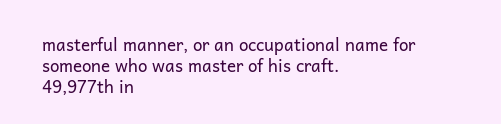masterful manner, or an occupational name for someone who was master of his craft.
49,977th in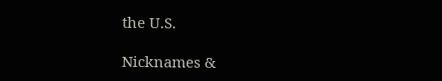the U.S.

Nicknames &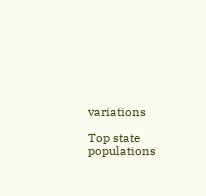variations

Top state populations